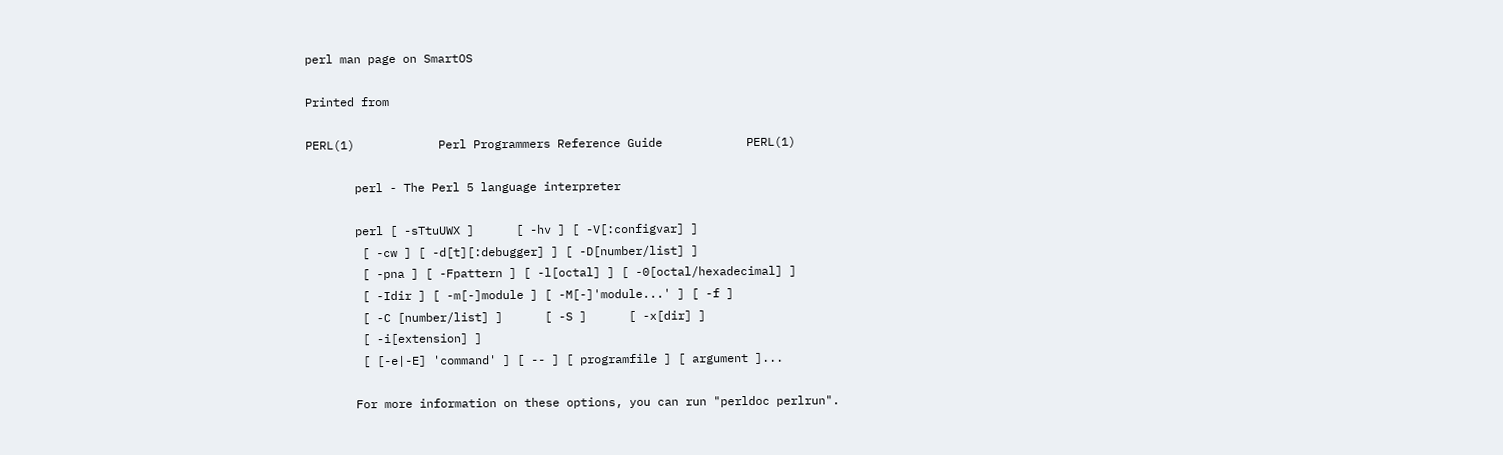perl man page on SmartOS

Printed from

PERL(1)            Perl Programmers Reference Guide            PERL(1)

       perl - The Perl 5 language interpreter

       perl [ -sTtuUWX ]      [ -hv ] [ -V[:configvar] ]
        [ -cw ] [ -d[t][:debugger] ] [ -D[number/list] ]
        [ -pna ] [ -Fpattern ] [ -l[octal] ] [ -0[octal/hexadecimal] ]
        [ -Idir ] [ -m[-]module ] [ -M[-]'module...' ] [ -f ]
        [ -C [number/list] ]      [ -S ]      [ -x[dir] ]
        [ -i[extension] ]
        [ [-e|-E] 'command' ] [ -- ] [ programfile ] [ argument ]...

       For more information on these options, you can run "perldoc perlrun".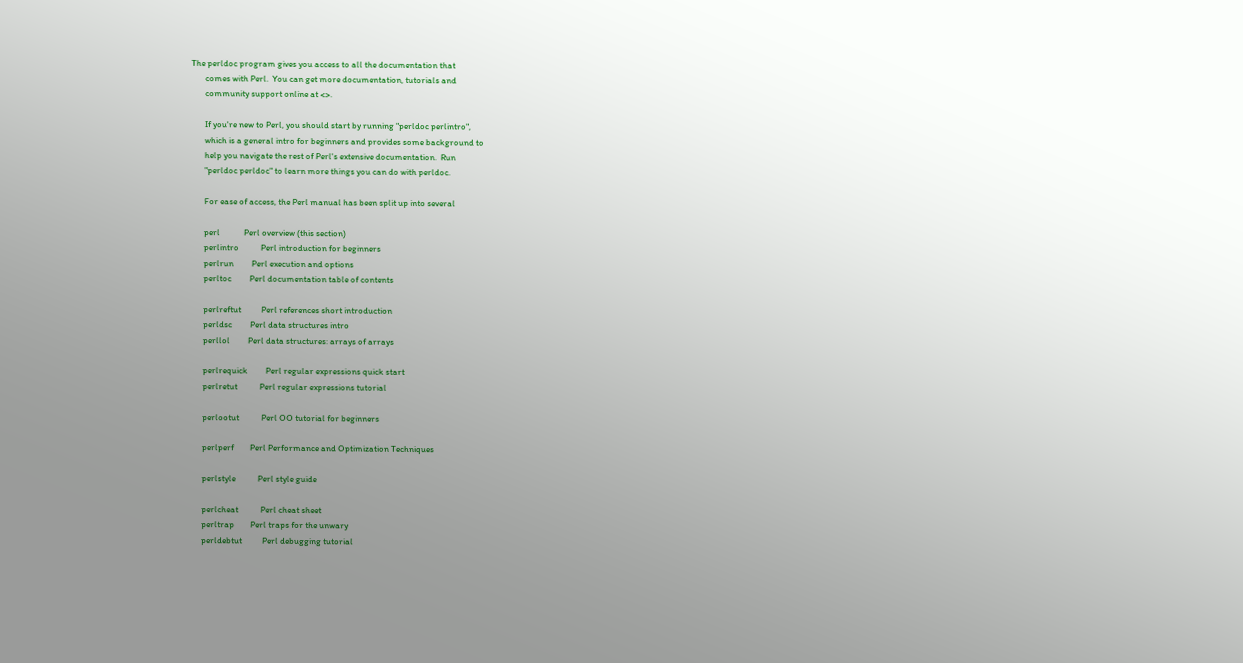The perldoc program gives you access to all the documentation that
       comes with Perl.  You can get more documentation, tutorials and
       community support online at <>.

       If you're new to Perl, you should start by running "perldoc perlintro",
       which is a general intro for beginners and provides some background to
       help you navigate the rest of Perl's extensive documentation.  Run
       "perldoc perldoc" to learn more things you can do with perldoc.

       For ease of access, the Perl manual has been split up into several

       perl            Perl overview (this section)
       perlintro           Perl introduction for beginners
       perlrun         Perl execution and options
       perltoc         Perl documentation table of contents

       perlreftut          Perl references short introduction
       perldsc         Perl data structures intro
       perllol         Perl data structures: arrays of arrays

       perlrequick         Perl regular expressions quick start
       perlretut           Perl regular expressions tutorial

       perlootut           Perl OO tutorial for beginners

       perlperf        Perl Performance and Optimization Techniques

       perlstyle           Perl style guide

       perlcheat           Perl cheat sheet
       perltrap        Perl traps for the unwary
       perldebtut          Perl debugging tutorial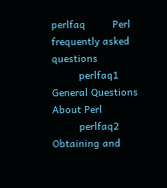perlfaq         Perl frequently asked questions
         perlfaq1          General Questions About Perl
         perlfaq2          Obtaining and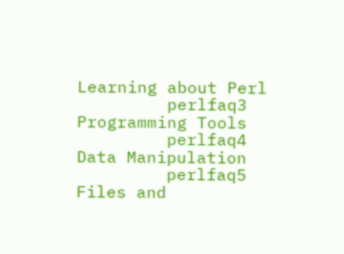Learning about Perl
         perlfaq3          Programming Tools
         perlfaq4          Data Manipulation
         perlfaq5          Files and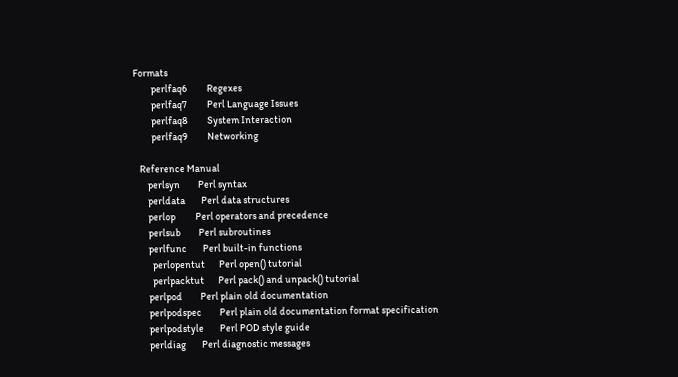Formats
         perlfaq6          Regexes
         perlfaq7          Perl Language Issues
         perlfaq8          System Interaction
         perlfaq9          Networking

   Reference Manual
       perlsyn         Perl syntax
       perldata        Perl data structures
       perlop          Perl operators and precedence
       perlsub         Perl subroutines
       perlfunc        Perl built-in functions
         perlopentut       Perl open() tutorial
         perlpacktut       Perl pack() and unpack() tutorial
       perlpod         Perl plain old documentation
       perlpodspec         Perl plain old documentation format specification
       perlpodstyle        Perl POD style guide
       perldiag        Perl diagnostic messages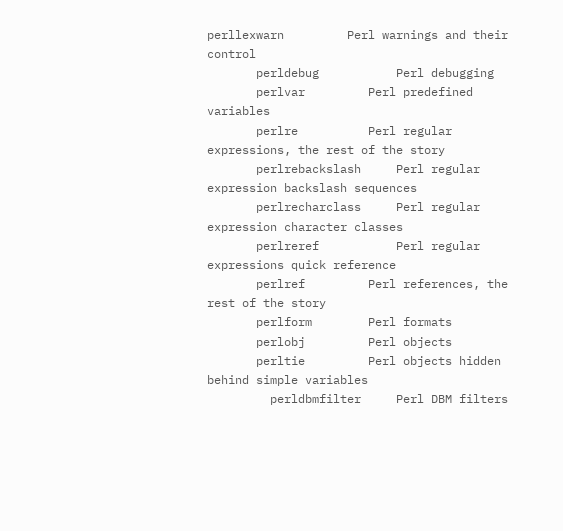perllexwarn         Perl warnings and their control
       perldebug           Perl debugging
       perlvar         Perl predefined variables
       perlre          Perl regular expressions, the rest of the story
       perlrebackslash     Perl regular expression backslash sequences
       perlrecharclass     Perl regular expression character classes
       perlreref           Perl regular expressions quick reference
       perlref         Perl references, the rest of the story
       perlform        Perl formats
       perlobj         Perl objects
       perltie         Perl objects hidden behind simple variables
         perldbmfilter     Perl DBM filters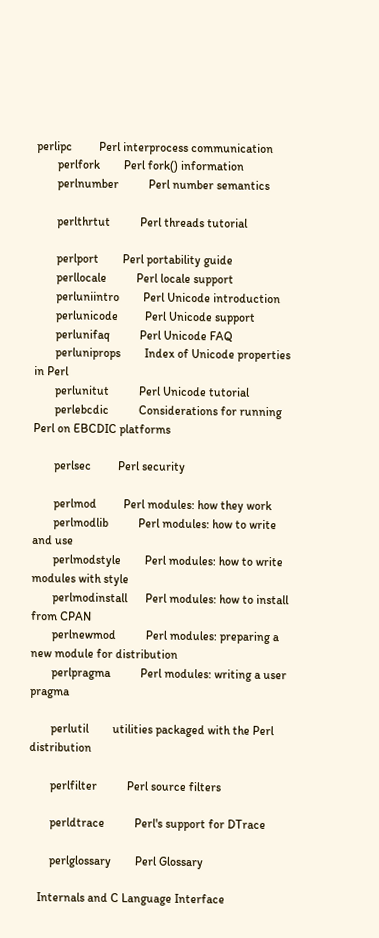perlipc         Perl interprocess communication
       perlfork        Perl fork() information
       perlnumber          Perl number semantics

       perlthrtut          Perl threads tutorial

       perlport        Perl portability guide
       perllocale          Perl locale support
       perluniintro        Perl Unicode introduction
       perlunicode         Perl Unicode support
       perlunifaq          Perl Unicode FAQ
       perluniprops        Index of Unicode properties in Perl
       perlunitut          Perl Unicode tutorial
       perlebcdic          Considerations for running Perl on EBCDIC platforms

       perlsec         Perl security

       perlmod         Perl modules: how they work
       perlmodlib          Perl modules: how to write and use
       perlmodstyle        Perl modules: how to write modules with style
       perlmodinstall      Perl modules: how to install from CPAN
       perlnewmod          Perl modules: preparing a new module for distribution
       perlpragma          Perl modules: writing a user pragma

       perlutil        utilities packaged with the Perl distribution

       perlfilter          Perl source filters

       perldtrace          Perl's support for DTrace

       perlglossary        Perl Glossary

   Internals and C Language Interface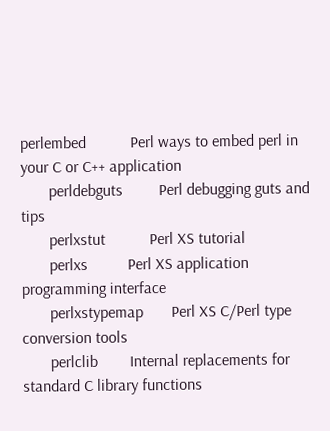perlembed           Perl ways to embed perl in your C or C++ application
       perldebguts         Perl debugging guts and tips
       perlxstut           Perl XS tutorial
       perlxs          Perl XS application programming interface
       perlxstypemap       Perl XS C/Perl type conversion tools
       perlclib        Internal replacements for standard C library functions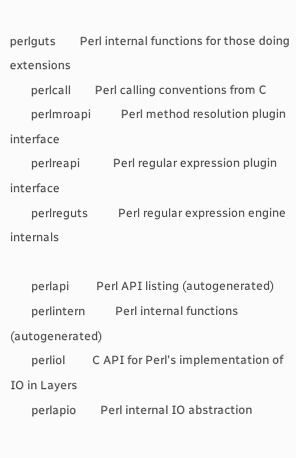perlguts        Perl internal functions for those doing extensions
       perlcall        Perl calling conventions from C
       perlmroapi          Perl method resolution plugin interface
       perlreapi           Perl regular expression plugin interface
       perlreguts          Perl regular expression engine internals

       perlapi         Perl API listing (autogenerated)
       perlintern          Perl internal functions (autogenerated)
       perliol         C API for Perl's implementation of IO in Layers
       perlapio        Perl internal IO abstraction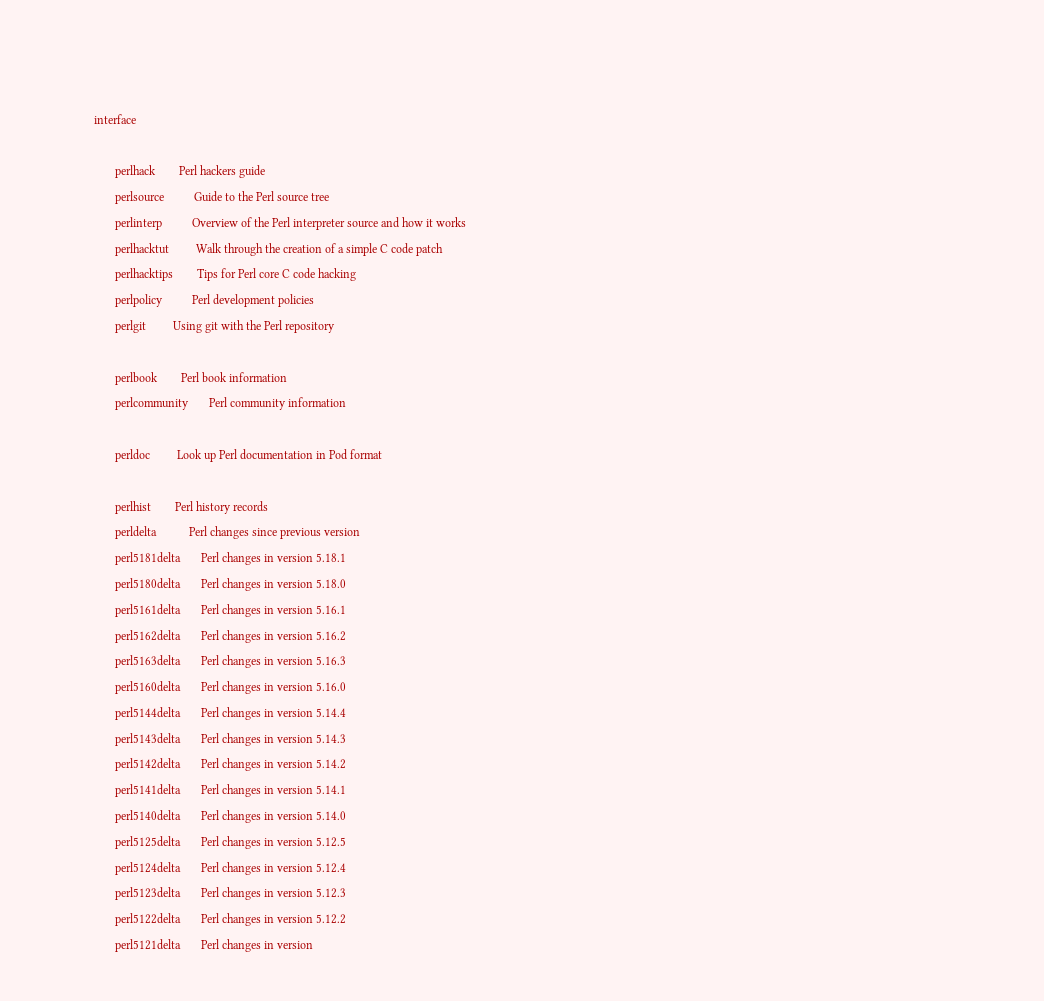interface

       perlhack        Perl hackers guide
       perlsource          Guide to the Perl source tree
       perlinterp          Overview of the Perl interpreter source and how it works
       perlhacktut         Walk through the creation of a simple C code patch
       perlhacktips        Tips for Perl core C code hacking
       perlpolicy          Perl development policies
       perlgit         Using git with the Perl repository

       perlbook        Perl book information
       perlcommunity       Perl community information

       perldoc         Look up Perl documentation in Pod format

       perlhist        Perl history records
       perldelta           Perl changes since previous version
       perl5181delta       Perl changes in version 5.18.1
       perl5180delta       Perl changes in version 5.18.0
       perl5161delta       Perl changes in version 5.16.1
       perl5162delta       Perl changes in version 5.16.2
       perl5163delta       Perl changes in version 5.16.3
       perl5160delta       Perl changes in version 5.16.0
       perl5144delta       Perl changes in version 5.14.4
       perl5143delta       Perl changes in version 5.14.3
       perl5142delta       Perl changes in version 5.14.2
       perl5141delta       Perl changes in version 5.14.1
       perl5140delta       Perl changes in version 5.14.0
       perl5125delta       Perl changes in version 5.12.5
       perl5124delta       Perl changes in version 5.12.4
       perl5123delta       Perl changes in version 5.12.3
       perl5122delta       Perl changes in version 5.12.2
       perl5121delta       Perl changes in version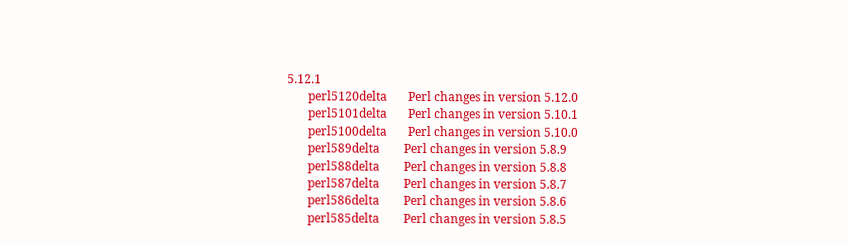5.12.1
       perl5120delta       Perl changes in version 5.12.0
       perl5101delta       Perl changes in version 5.10.1
       perl5100delta       Perl changes in version 5.10.0
       perl589delta        Perl changes in version 5.8.9
       perl588delta        Perl changes in version 5.8.8
       perl587delta        Perl changes in version 5.8.7
       perl586delta        Perl changes in version 5.8.6
       perl585delta        Perl changes in version 5.8.5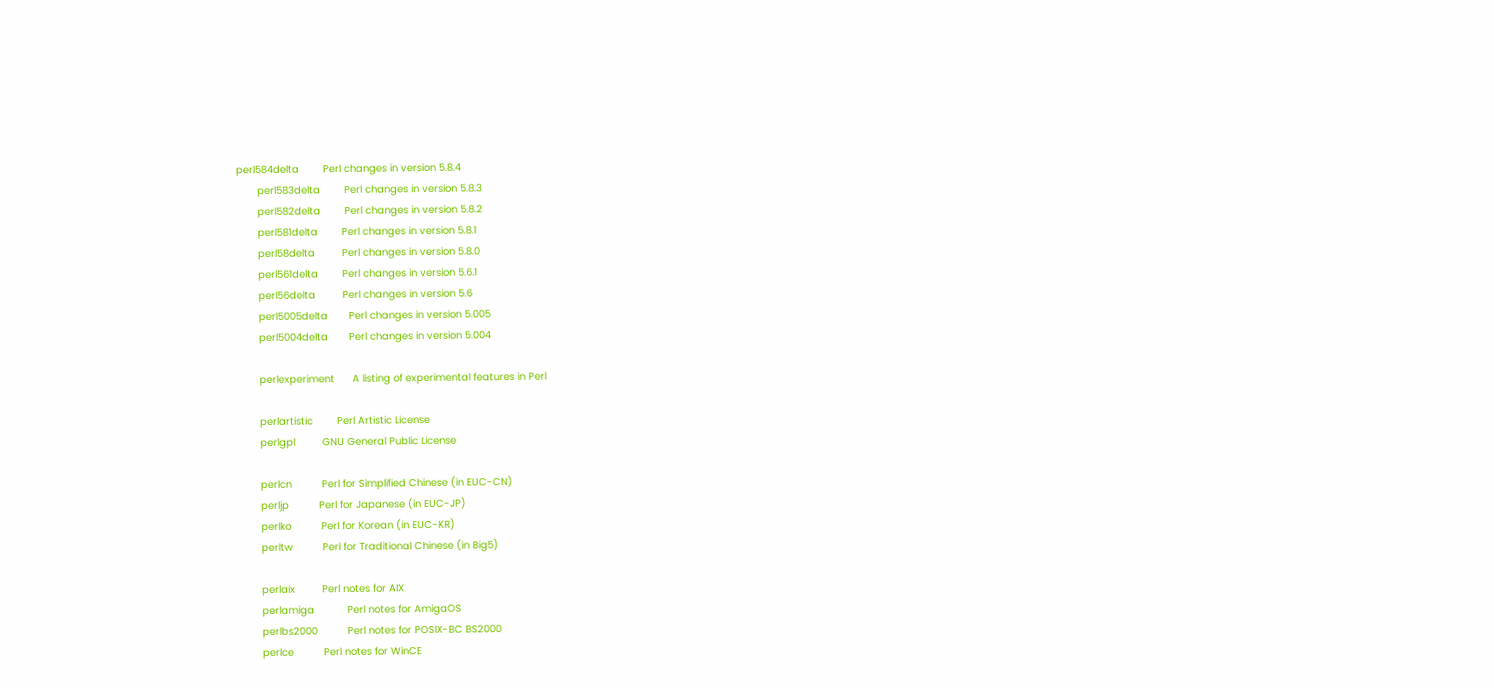perl584delta        Perl changes in version 5.8.4
       perl583delta        Perl changes in version 5.8.3
       perl582delta        Perl changes in version 5.8.2
       perl581delta        Perl changes in version 5.8.1
       perl58delta         Perl changes in version 5.8.0
       perl561delta        Perl changes in version 5.6.1
       perl56delta         Perl changes in version 5.6
       perl5005delta       Perl changes in version 5.005
       perl5004delta       Perl changes in version 5.004

       perlexperiment      A listing of experimental features in Perl

       perlartistic        Perl Artistic License
       perlgpl         GNU General Public License

       perlcn          Perl for Simplified Chinese (in EUC-CN)
       perljp          Perl for Japanese (in EUC-JP)
       perlko          Perl for Korean (in EUC-KR)
       perltw          Perl for Traditional Chinese (in Big5)

       perlaix         Perl notes for AIX
       perlamiga           Perl notes for AmigaOS
       perlbs2000          Perl notes for POSIX-BC BS2000
       perlce          Perl notes for WinCE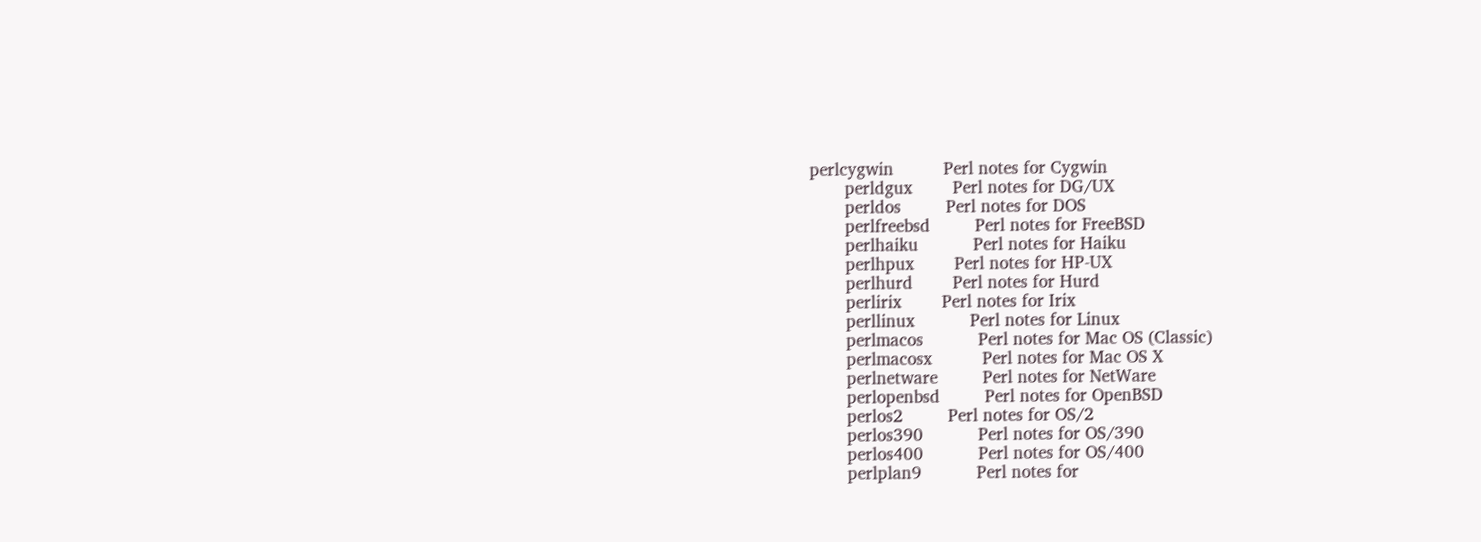perlcygwin          Perl notes for Cygwin
       perldgux        Perl notes for DG/UX
       perldos         Perl notes for DOS
       perlfreebsd         Perl notes for FreeBSD
       perlhaiku           Perl notes for Haiku
       perlhpux        Perl notes for HP-UX
       perlhurd        Perl notes for Hurd
       perlirix        Perl notes for Irix
       perllinux           Perl notes for Linux
       perlmacos           Perl notes for Mac OS (Classic)
       perlmacosx          Perl notes for Mac OS X
       perlnetware         Perl notes for NetWare
       perlopenbsd         Perl notes for OpenBSD
       perlos2         Perl notes for OS/2
       perlos390           Perl notes for OS/390
       perlos400           Perl notes for OS/400
       perlplan9           Perl notes for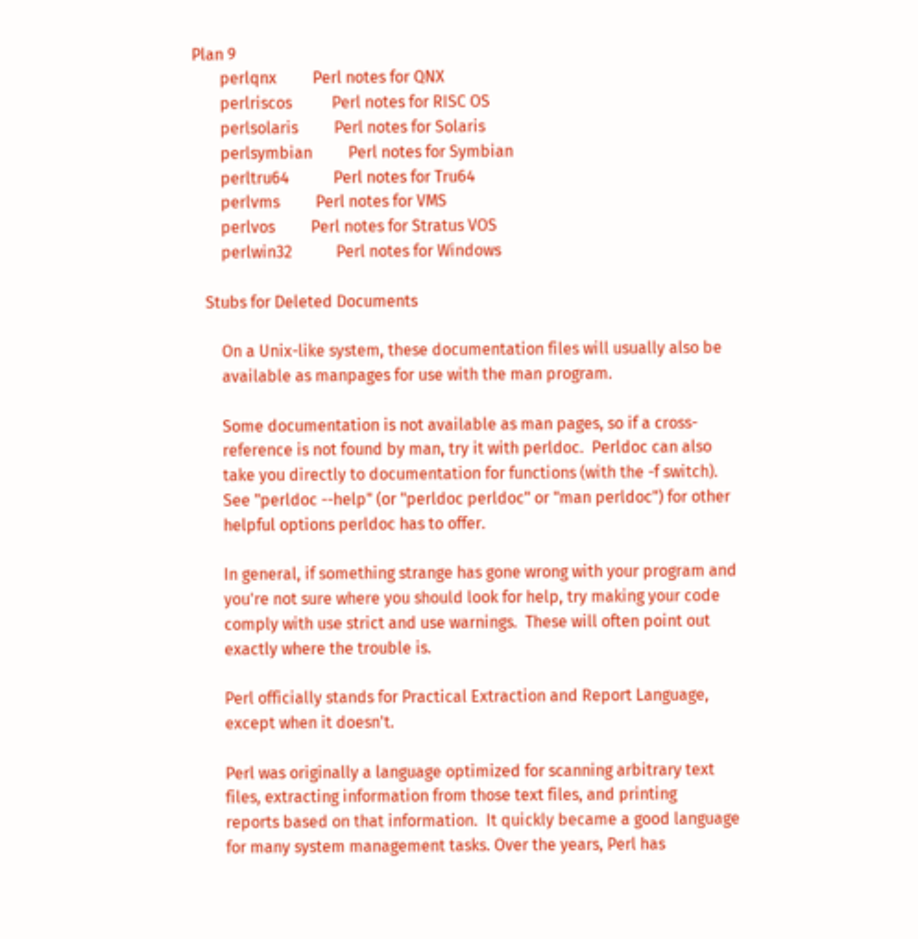Plan 9
       perlqnx         Perl notes for QNX
       perlriscos          Perl notes for RISC OS
       perlsolaris         Perl notes for Solaris
       perlsymbian         Perl notes for Symbian
       perltru64           Perl notes for Tru64
       perlvms         Perl notes for VMS
       perlvos         Perl notes for Stratus VOS
       perlwin32           Perl notes for Windows

   Stubs for Deleted Documents

       On a Unix-like system, these documentation files will usually also be
       available as manpages for use with the man program.

       Some documentation is not available as man pages, so if a cross-
       reference is not found by man, try it with perldoc.  Perldoc can also
       take you directly to documentation for functions (with the -f switch).
       See "perldoc --help" (or "perldoc perldoc" or "man perldoc") for other
       helpful options perldoc has to offer.

       In general, if something strange has gone wrong with your program and
       you're not sure where you should look for help, try making your code
       comply with use strict and use warnings.  These will often point out
       exactly where the trouble is.

       Perl officially stands for Practical Extraction and Report Language,
       except when it doesn't.

       Perl was originally a language optimized for scanning arbitrary text
       files, extracting information from those text files, and printing
       reports based on that information.  It quickly became a good language
       for many system management tasks. Over the years, Perl has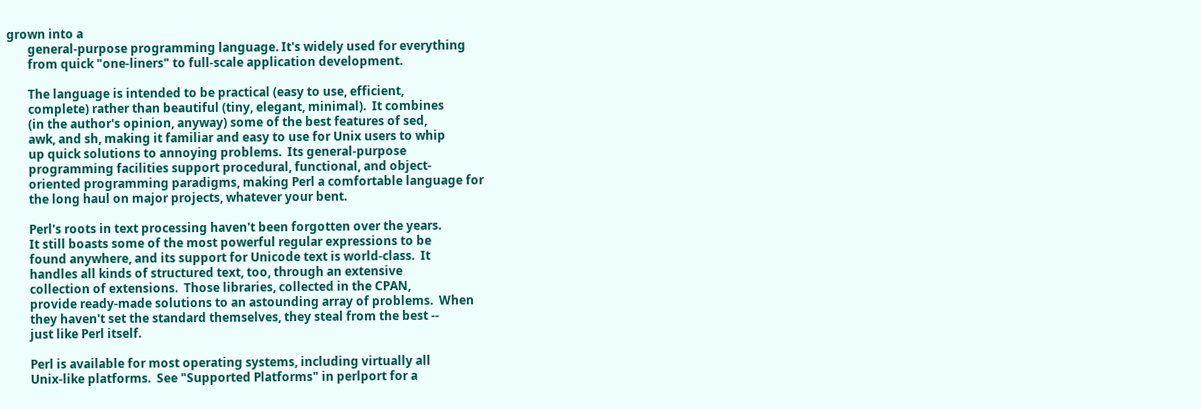grown into a
       general-purpose programming language. It's widely used for everything
       from quick "one-liners" to full-scale application development.

       The language is intended to be practical (easy to use, efficient,
       complete) rather than beautiful (tiny, elegant, minimal).  It combines
       (in the author's opinion, anyway) some of the best features of sed,
       awk, and sh, making it familiar and easy to use for Unix users to whip
       up quick solutions to annoying problems.  Its general-purpose
       programming facilities support procedural, functional, and object-
       oriented programming paradigms, making Perl a comfortable language for
       the long haul on major projects, whatever your bent.

       Perl's roots in text processing haven't been forgotten over the years.
       It still boasts some of the most powerful regular expressions to be
       found anywhere, and its support for Unicode text is world-class.  It
       handles all kinds of structured text, too, through an extensive
       collection of extensions.  Those libraries, collected in the CPAN,
       provide ready-made solutions to an astounding array of problems.  When
       they haven't set the standard themselves, they steal from the best --
       just like Perl itself.

       Perl is available for most operating systems, including virtually all
       Unix-like platforms.  See "Supported Platforms" in perlport for a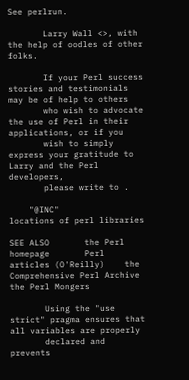See perlrun.

       Larry Wall <>, with the help of oodles of other folks.

       If your Perl success stories and testimonials may be of help to others
       who wish to advocate the use of Perl in their applications, or if you
       wish to simply express your gratitude to Larry and the Perl developers,
       please write to .

    "@INC"             locations of perl libraries

SEE ALSO       the Perl homepage       Perl articles (O'Reilly)    the Comprehensive Perl Archive      the Perl Mongers

       Using the "use strict" pragma ensures that all variables are properly
       declared and prevents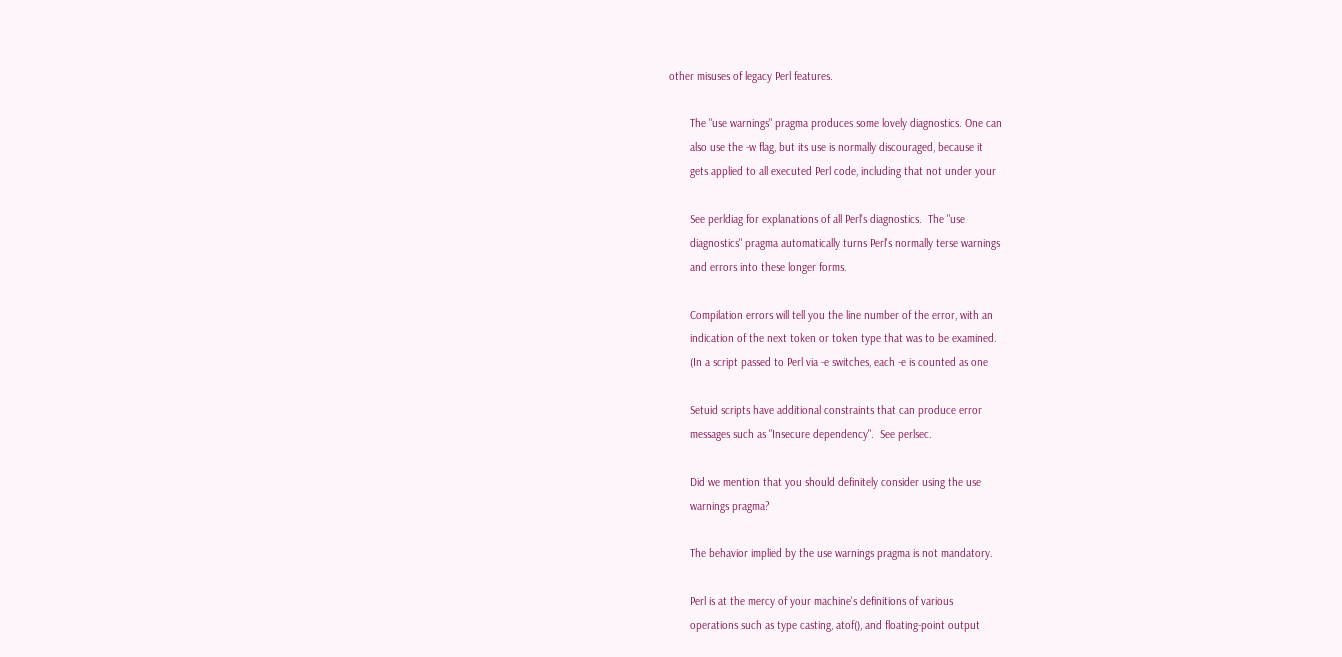other misuses of legacy Perl features.

       The "use warnings" pragma produces some lovely diagnostics. One can
       also use the -w flag, but its use is normally discouraged, because it
       gets applied to all executed Perl code, including that not under your

       See perldiag for explanations of all Perl's diagnostics.  The "use
       diagnostics" pragma automatically turns Perl's normally terse warnings
       and errors into these longer forms.

       Compilation errors will tell you the line number of the error, with an
       indication of the next token or token type that was to be examined.
       (In a script passed to Perl via -e switches, each -e is counted as one

       Setuid scripts have additional constraints that can produce error
       messages such as "Insecure dependency".  See perlsec.

       Did we mention that you should definitely consider using the use
       warnings pragma?

       The behavior implied by the use warnings pragma is not mandatory.

       Perl is at the mercy of your machine's definitions of various
       operations such as type casting, atof(), and floating-point output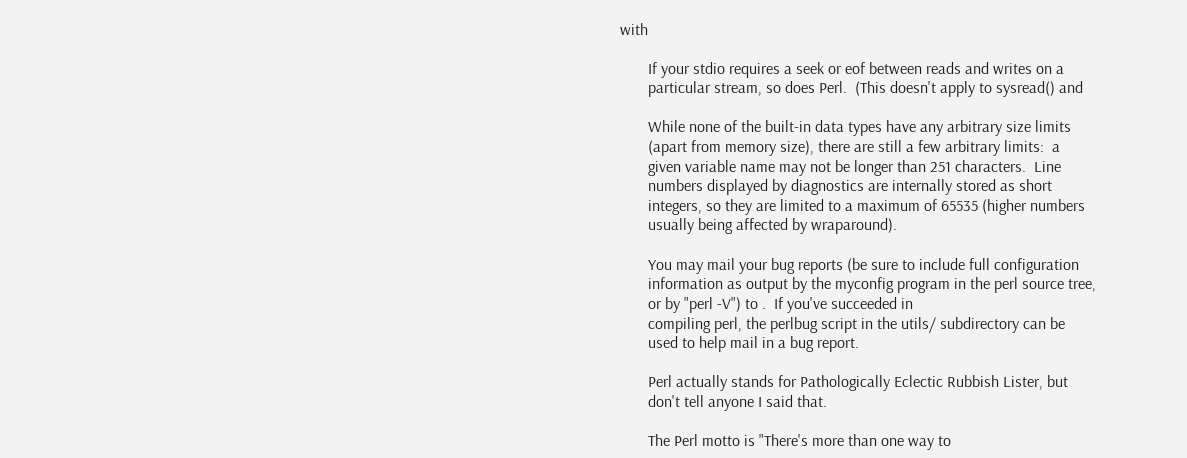with

       If your stdio requires a seek or eof between reads and writes on a
       particular stream, so does Perl.  (This doesn't apply to sysread() and

       While none of the built-in data types have any arbitrary size limits
       (apart from memory size), there are still a few arbitrary limits:  a
       given variable name may not be longer than 251 characters.  Line
       numbers displayed by diagnostics are internally stored as short
       integers, so they are limited to a maximum of 65535 (higher numbers
       usually being affected by wraparound).

       You may mail your bug reports (be sure to include full configuration
       information as output by the myconfig program in the perl source tree,
       or by "perl -V") to .  If you've succeeded in
       compiling perl, the perlbug script in the utils/ subdirectory can be
       used to help mail in a bug report.

       Perl actually stands for Pathologically Eclectic Rubbish Lister, but
       don't tell anyone I said that.

       The Perl motto is "There's more than one way to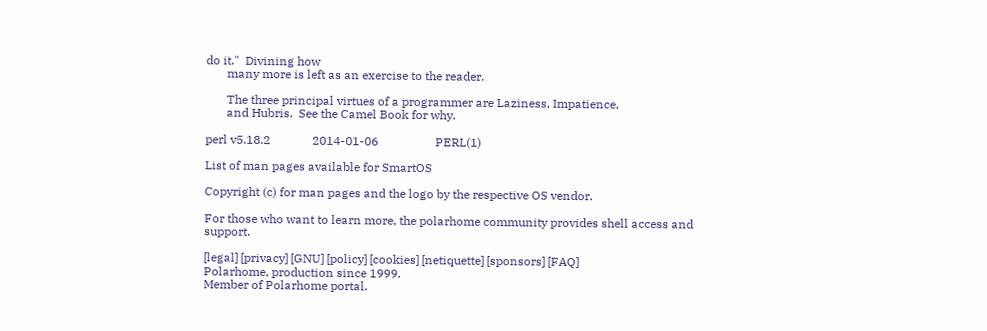do it."  Divining how
       many more is left as an exercise to the reader.

       The three principal virtues of a programmer are Laziness, Impatience,
       and Hubris.  See the Camel Book for why.

perl v5.18.2              2014-01-06                   PERL(1)

List of man pages available for SmartOS

Copyright (c) for man pages and the logo by the respective OS vendor.

For those who want to learn more, the polarhome community provides shell access and support.

[legal] [privacy] [GNU] [policy] [cookies] [netiquette] [sponsors] [FAQ]
Polarhome, production since 1999.
Member of Polarhome portal.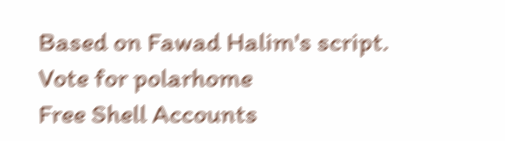Based on Fawad Halim's script.
Vote for polarhome
Free Shell Accounts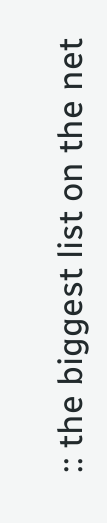:: the biggest list on the net